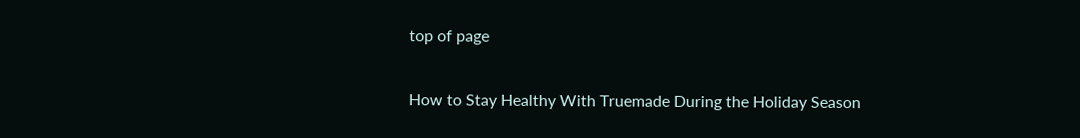top of page

How to Stay Healthy With Truemade During the Holiday Season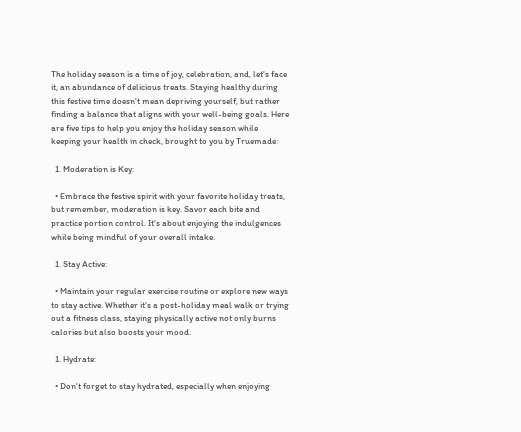The holiday season is a time of joy, celebration, and, let's face it, an abundance of delicious treats. Staying healthy during this festive time doesn't mean depriving yourself, but rather finding a balance that aligns with your well-being goals. Here are five tips to help you enjoy the holiday season while keeping your health in check, brought to you by Truemade:

  1. Moderation is Key:

  • Embrace the festive spirit with your favorite holiday treats, but remember, moderation is key. Savor each bite and practice portion control. It's about enjoying the indulgences while being mindful of your overall intake.

  1. Stay Active:

  • Maintain your regular exercise routine or explore new ways to stay active. Whether it's a post-holiday meal walk or trying out a fitness class, staying physically active not only burns calories but also boosts your mood.

  1. Hydrate:

  • Don't forget to stay hydrated, especially when enjoying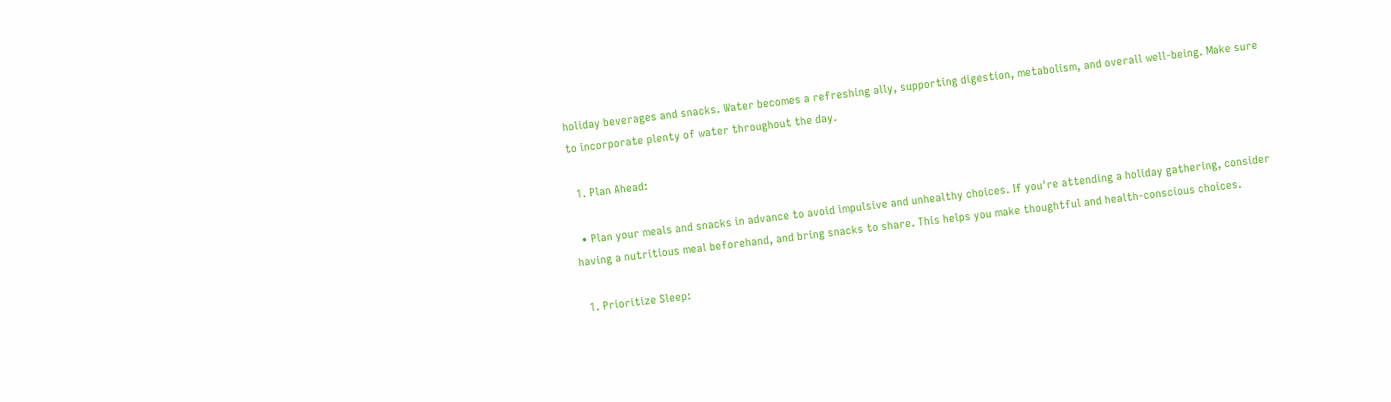holiday beverages and snacks. Water becomes a refreshing ally, supporting digestion, metabolism, and overall well-being. Make sure to incorporate plenty of water throughout the day.

  1. Plan Ahead:

  • Plan your meals and snacks in advance to avoid impulsive and unhealthy choices. If you're attending a holiday gathering, consider having a nutritious meal beforehand, and bring snacks to share. This helps you make thoughtful and health-conscious choices.

  1. Prioritize Sleep: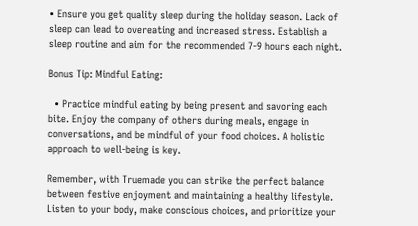• Ensure you get quality sleep during the holiday season. Lack of sleep can lead to overeating and increased stress. Establish a sleep routine and aim for the recommended 7-9 hours each night.

Bonus Tip: Mindful Eating:

  • Practice mindful eating by being present and savoring each bite. Enjoy the company of others during meals, engage in conversations, and be mindful of your food choices. A holistic approach to well-being is key.

Remember, with Truemade you can strike the perfect balance between festive enjoyment and maintaining a healthy lifestyle. Listen to your body, make conscious choices, and prioritize your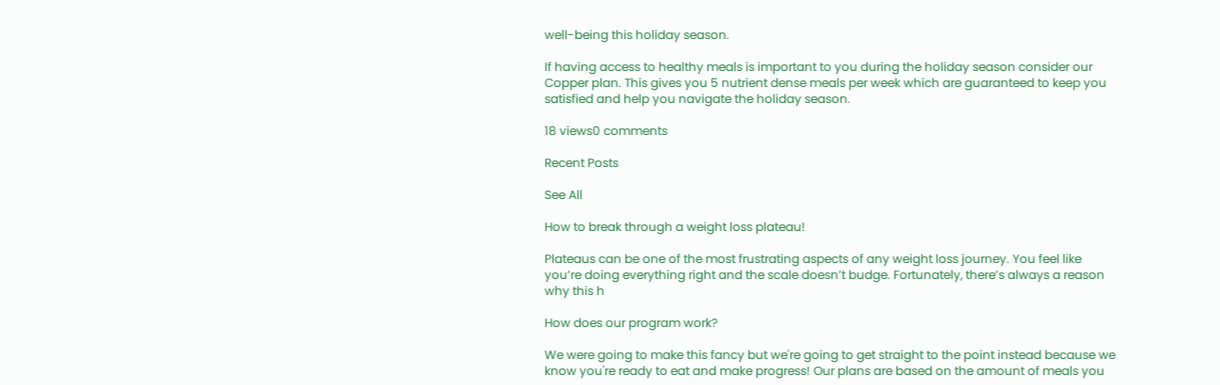well-being this holiday season.

If having access to healthy meals is important to you during the holiday season consider our Copper plan. This gives you 5 nutrient dense meals per week which are guaranteed to keep you satisfied and help you navigate the holiday season.

18 views0 comments

Recent Posts

See All

How to break through a weight loss plateau!

Plateaus can be one of the most frustrating aspects of any weight loss journey. You feel like you’re doing everything right and the scale doesn’t budge. Fortunately, there’s always a reason why this h

How does our program work?

We were going to make this fancy but we're going to get straight to the point instead because we know you're ready to eat and make progress! Our plans are based on the amount of meals you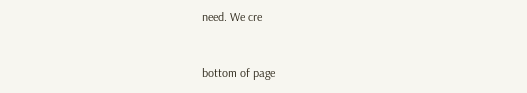need. We cre


bottom of page